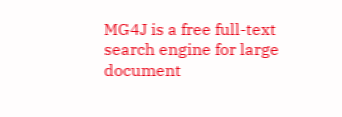MG4J is a free full-text search engine for large document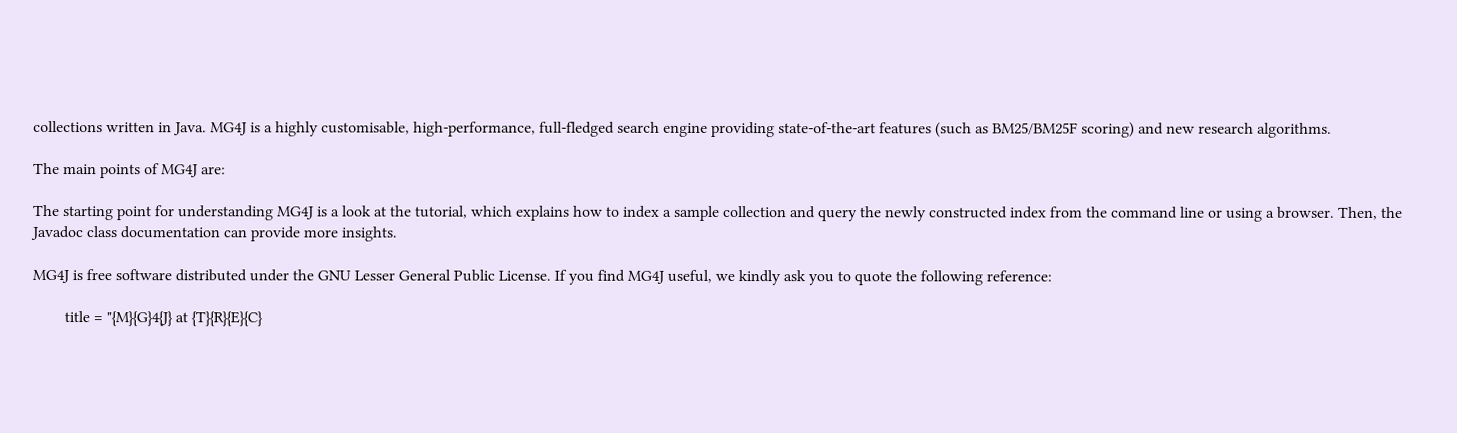collections written in Java. MG4J is a highly customisable, high-performance, full-fledged search engine providing state-of-the-art features (such as BM25/BM25F scoring) and new research algorithms.

The main points of MG4J are:

The starting point for understanding MG4J is a look at the tutorial, which explains how to index a sample collection and query the newly constructed index from the command line or using a browser. Then, the Javadoc class documentation can provide more insights.

MG4J is free software distributed under the GNU Lesser General Public License. If you find MG4J useful, we kindly ask you to quote the following reference:

        title = "{M}{G}4{J} at {T}{R}{E}{C}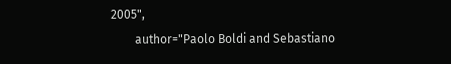2005",
        author="Paolo Boldi and Sebastiano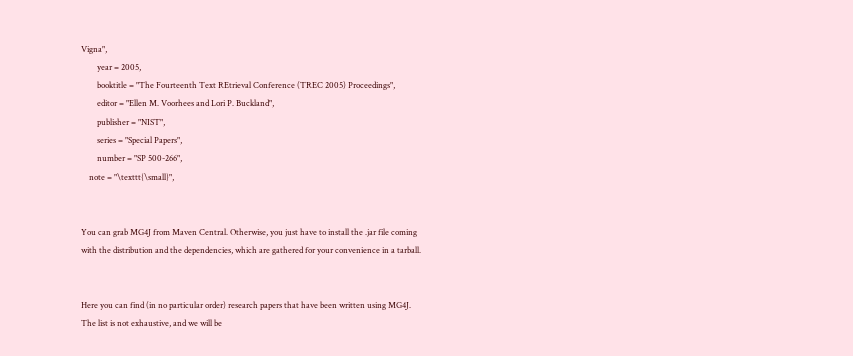Vigna",
        year = 2005,
        booktitle = "The Fourteenth Text REtrieval Conference (TREC 2005) Proceedings",
        editor = "Ellen M. Voorhees and Lori P. Buckland",
        publisher = "NIST",
        series = "Special Papers",
        number = "SP 500-266",
    note = "\texttt{\small}",


You can grab MG4J from Maven Central. Otherwise, you just have to install the .jar file coming with the distribution and the dependencies, which are gathered for your convenience in a tarball.


Here you can find (in no particular order) research papers that have been written using MG4J. The list is not exhaustive, and we will be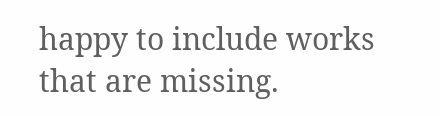happy to include works that are missing.